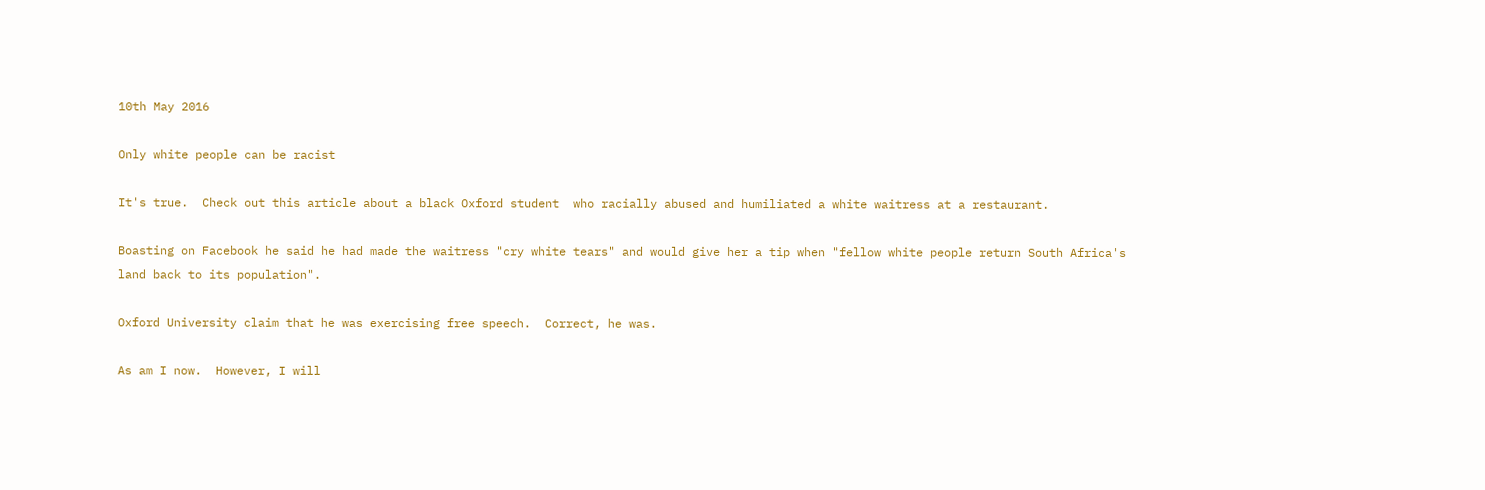10th May 2016

Only white people can be racist

It's true.  Check out this article about a black Oxford student  who racially abused and humiliated a white waitress at a restaurant.

Boasting on Facebook he said he had made the waitress "cry white tears" and would give her a tip when "fellow white people return South Africa's land back to its population".

Oxford University claim that he was exercising free speech.  Correct, he was.

As am I now.  However, I will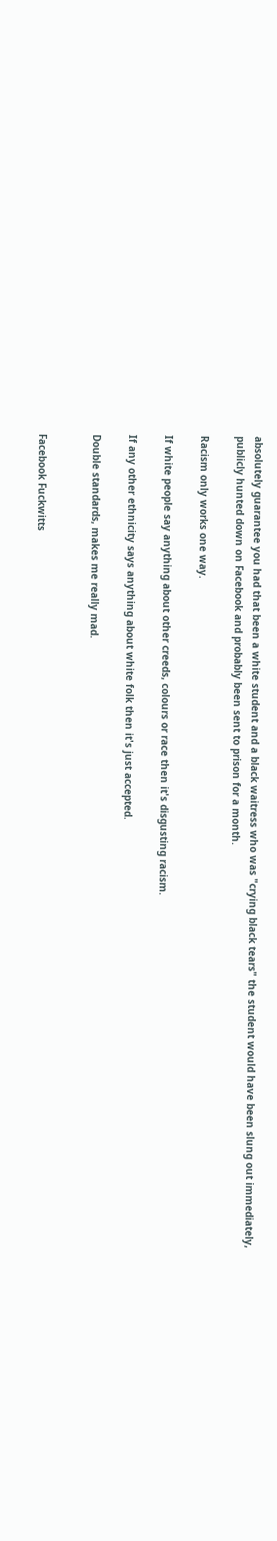absolutely guarantee you had that been a white student and a black waitress who was "crying black tears" the student would have been slung out immediately, publicly hunted down on Facebook and probably been sent to prison for a month.

Racism only works one way.

If white people say anything about other creeds, colours or race then it's disgusting racism.

If any other ethnicity says anything about white folk then it's just accepted.

Double standards, makes me really mad.


Facebook Fuckwitts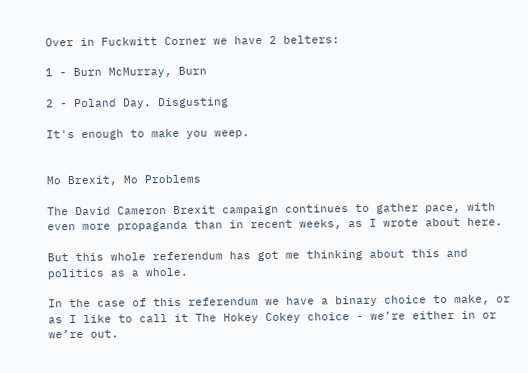Over in Fuckwitt Corner we have 2 belters:

1 - Burn McMurray, Burn

2 - Poland Day. Disgusting

It's enough to make you weep.


Mo Brexit, Mo Problems

The David Cameron Brexit campaign continues to gather pace, with even more propaganda than in recent weeks, as I wrote about here.

But this whole referendum has got me thinking about this and politics as a whole.

In the case of this referendum we have a binary choice to make, or as I like to call it The Hokey Cokey choice - we’re either in or we’re out.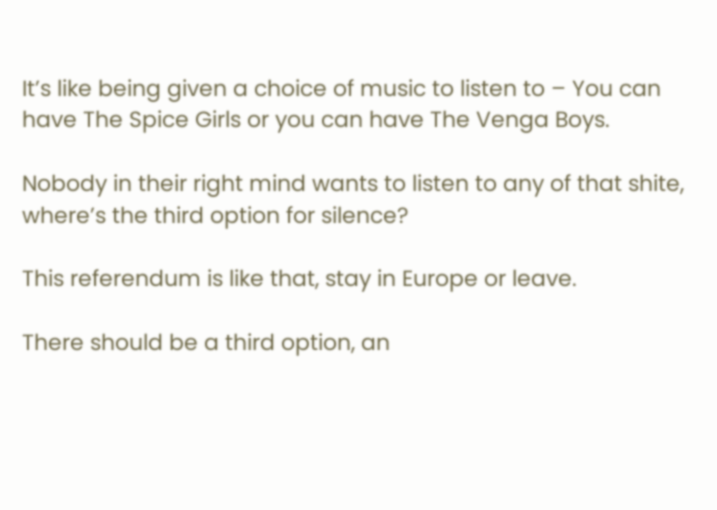It’s like being given a choice of music to listen to – You can have The Spice Girls or you can have The Venga Boys.

Nobody in their right mind wants to listen to any of that shite, where’s the third option for silence?

This referendum is like that, stay in Europe or leave.

There should be a third option, an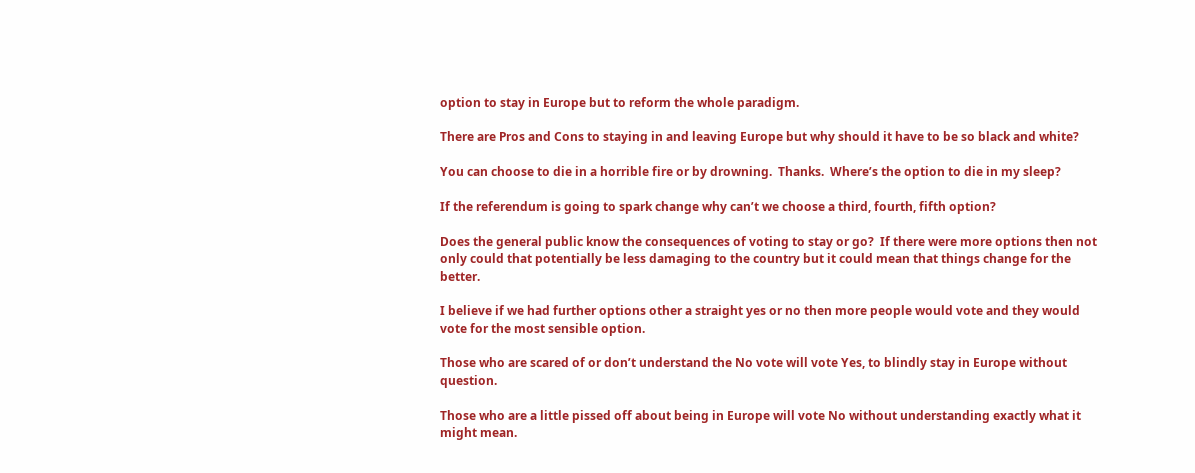option to stay in Europe but to reform the whole paradigm.

There are Pros and Cons to staying in and leaving Europe but why should it have to be so black and white?

You can choose to die in a horrible fire or by drowning.  Thanks.  Where’s the option to die in my sleep?

If the referendum is going to spark change why can’t we choose a third, fourth, fifth option?

Does the general public know the consequences of voting to stay or go?  If there were more options then not only could that potentially be less damaging to the country but it could mean that things change for the better.

I believe if we had further options other a straight yes or no then more people would vote and they would vote for the most sensible option.

Those who are scared of or don’t understand the No vote will vote Yes, to blindly stay in Europe without question.

Those who are a little pissed off about being in Europe will vote No without understanding exactly what it might mean.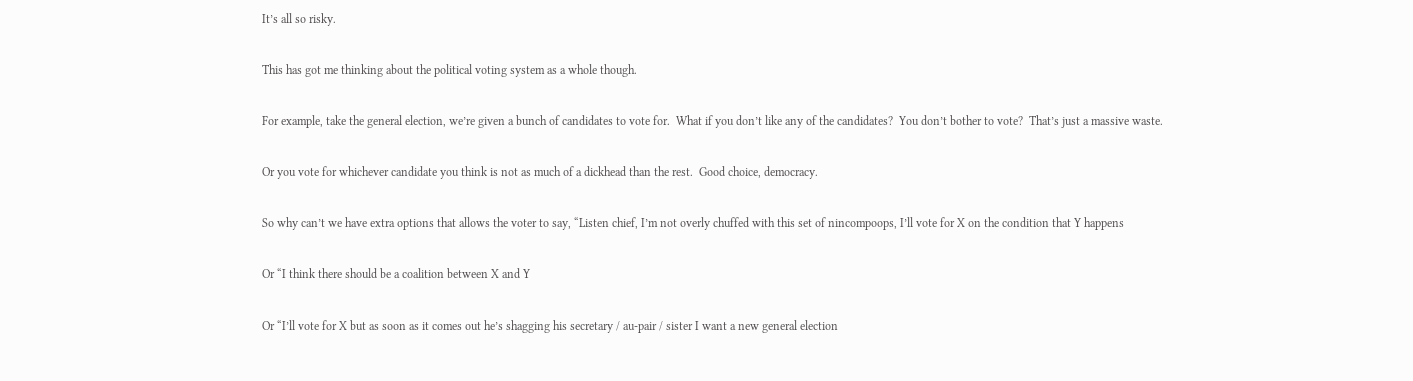It’s all so risky.

This has got me thinking about the political voting system as a whole though.

For example, take the general election, we’re given a bunch of candidates to vote for.  What if you don’t like any of the candidates?  You don’t bother to vote?  That’s just a massive waste.

Or you vote for whichever candidate you think is not as much of a dickhead than the rest.  Good choice, democracy.

So why can’t we have extra options that allows the voter to say, “Listen chief, I’m not overly chuffed with this set of nincompoops, I’ll vote for X on the condition that Y happens

Or “I think there should be a coalition between X and Y

Or “I’ll vote for X but as soon as it comes out he’s shagging his secretary / au-pair / sister I want a new general election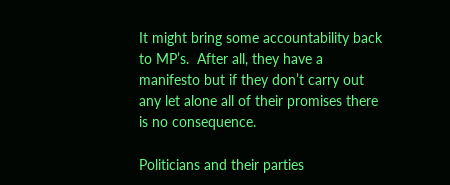It might bring some accountability back to MP’s.  After all, they have a manifesto but if they don’t carry out any let alone all of their promises there is no consequence.

Politicians and their parties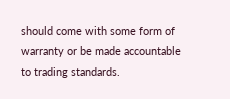should come with some form of warranty or be made accountable to trading standards.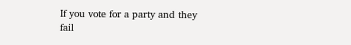If you vote for a party and they fail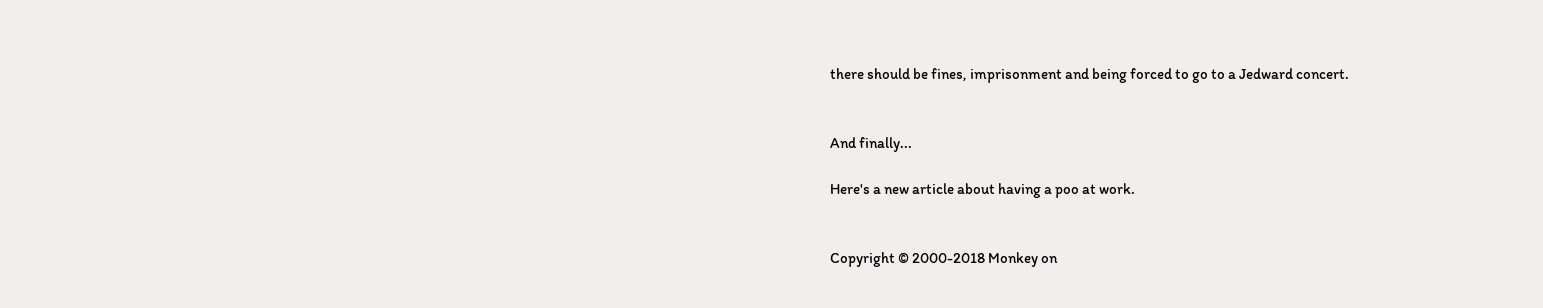there should be fines, imprisonment and being forced to go to a Jedward concert.


And finally...

Here's a new article about having a poo at work.


Copyright © 2000-2018 Monkey on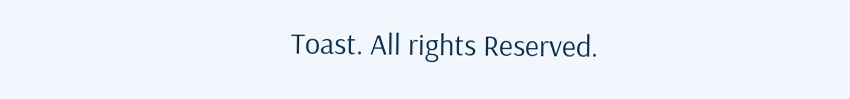Toast. All rights Reserved.